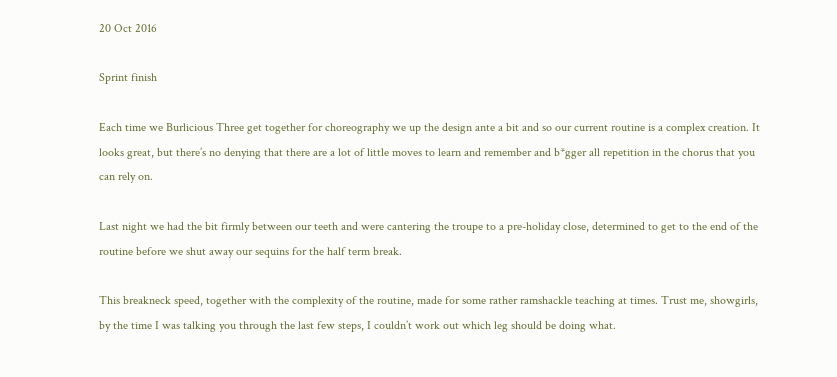20 Oct 2016

Sprint finish

Each time we Burlicious Three get together for choreography we up the design ante a bit and so our current routine is a complex creation. It looks great, but there’s no denying that there are a lot of little moves to learn and remember and b*gger all repetition in the chorus that you can rely on.

Last night we had the bit firmly between our teeth and were cantering the troupe to a pre-holiday close, determined to get to the end of the routine before we shut away our sequins for the half term break.

This breakneck speed, together with the complexity of the routine, made for some rather ramshackle teaching at times. Trust me, showgirls, by the time I was talking you through the last few steps, I couldn’t work out which leg should be doing what.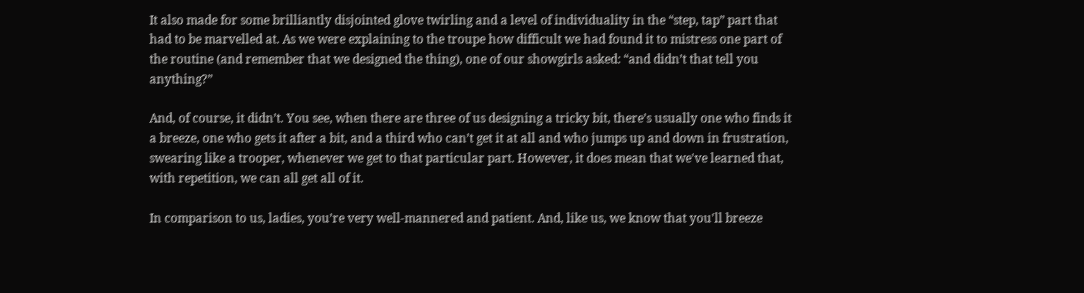It also made for some brilliantly disjointed glove twirling and a level of individuality in the “step, tap” part that had to be marvelled at. As we were explaining to the troupe how difficult we had found it to mistress one part of the routine (and remember that we designed the thing), one of our showgirls asked: “and didn’t that tell you anything?”

And, of course, it didn’t. You see, when there are three of us designing a tricky bit, there’s usually one who finds it a breeze, one who gets it after a bit, and a third who can’t get it at all and who jumps up and down in frustration, swearing like a trooper, whenever we get to that particular part. However, it does mean that we've learned that, with repetition, we can all get all of it.

In comparison to us, ladies, you’re very well-mannered and patient. And, like us, we know that you'll breeze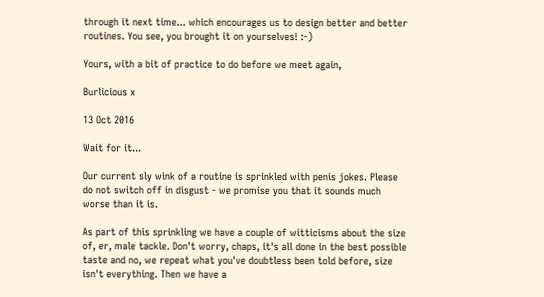through it next time... which encourages us to design better and better routines. You see, you brought it on yourselves! :-)

Yours, with a bit of practice to do before we meet again,

Burlicious x

13 Oct 2016

Wait for it...

Our current sly wink of a routine is sprinkled with penis jokes. Please do not switch off in disgust - we promise you that it sounds much worse than it is.

As part of this sprinkling we have a couple of witticisms about the size of, er, male tackle. Don't worry, chaps, it's all done in the best possible taste and no, we repeat what you've doubtless been told before, size isn't everything. Then we have a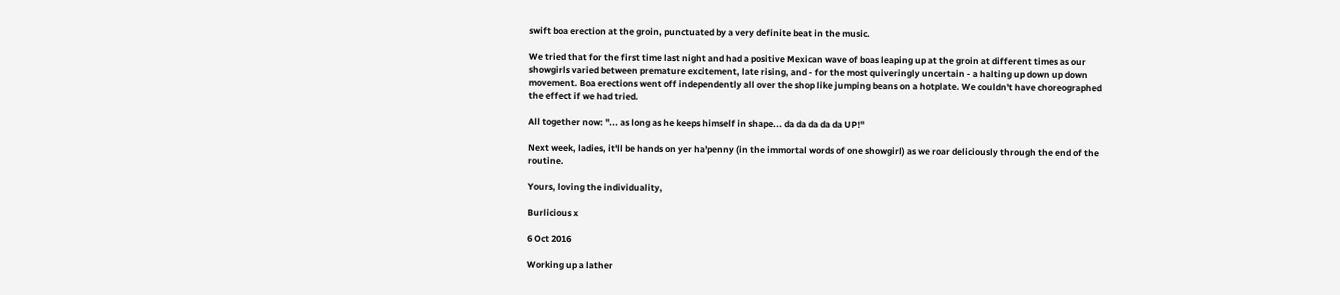swift boa erection at the groin, punctuated by a very definite beat in the music.

We tried that for the first time last night and had a positive Mexican wave of boas leaping up at the groin at different times as our showgirls varied between premature excitement, late rising, and - for the most quiveringly uncertain - a halting up down up down movement. Boa erections went off independently all over the shop like jumping beans on a hotplate. We couldn't have choreographed the effect if we had tried.

All together now: "... as long as he keeps himself in shape... da da da da da UP!"

Next week, ladies, it'll be hands on yer ha'penny (in the immortal words of one showgirl) as we roar deliciously through the end of the routine.

Yours, loving the individuality,

Burlicious x

6 Oct 2016

Working up a lather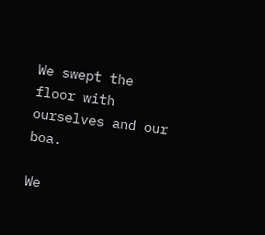We swept the floor with ourselves and our boa.

We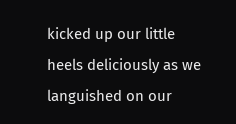kicked up our little heels deliciously as we languished on our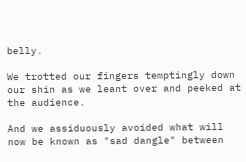belly.

We trotted our fingers temptingly down our shin as we leant over and peeked at the audience.

And we assiduously avoided what will now be known as "sad dangle" between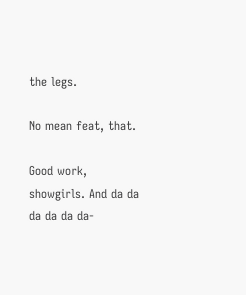the legs.

No mean feat, that.

Good work, showgirls. And da da da da da da-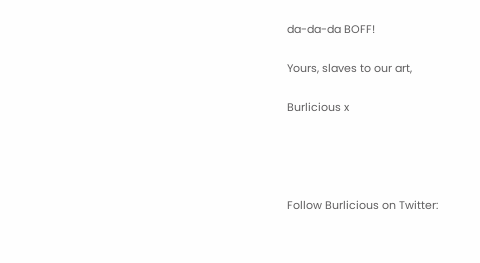da-da-da BOFF!

Yours, slaves to our art,

Burlicious x




Follow Burlicious on Twitter: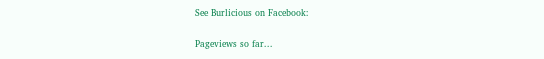See Burlicious on Facebook:

Pageviews so far...